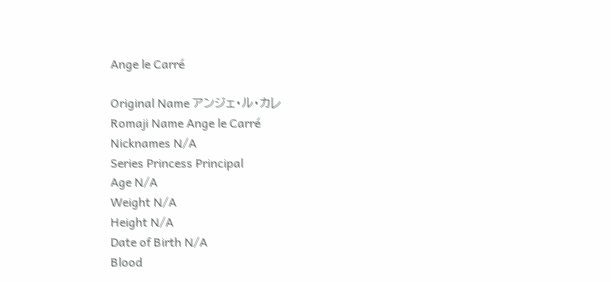Ange le Carré

Original Name アンジェ・ル・カレ
Romaji Name Ange le Carré
Nicknames N/A
Series Princess Principal
Age N/A
Weight N/A
Height N/A
Date of Birth N/A
Blood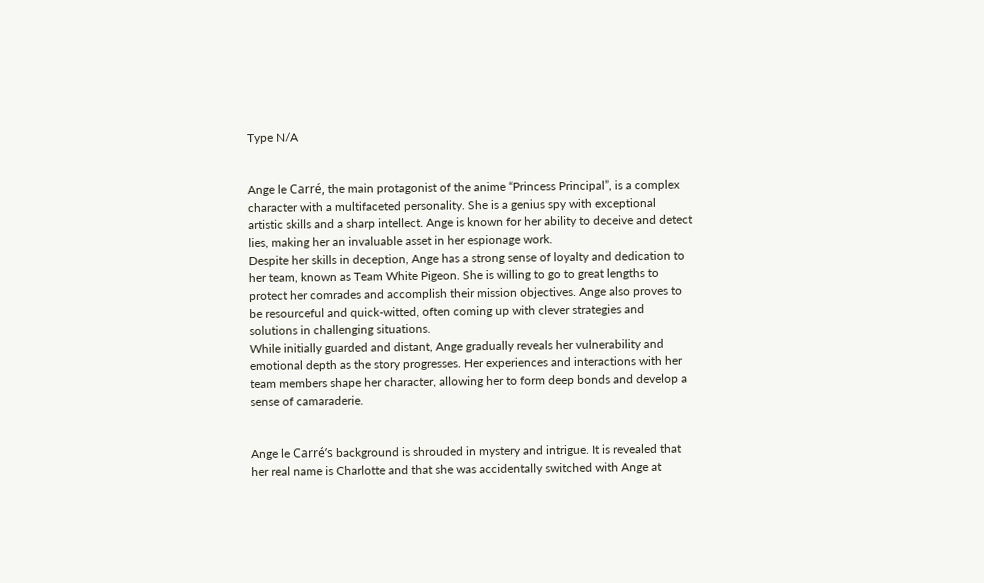Type N/A


Ange le Carré, the main protagonist of the anime “Princess Principal”, is a complex character with a multifaceted personality. She is a genius spy with exceptional artistic skills and a sharp intellect. Ange is known for her ability to deceive and detect lies, making her an invaluable asset in her espionage work.
Despite her skills in deception, Ange has a strong sense of loyalty and dedication to her team, known as Team White Pigeon. She is willing to go to great lengths to protect her comrades and accomplish their mission objectives. Ange also proves to be resourceful and quick-witted, often coming up with clever strategies and solutions in challenging situations.
While initially guarded and distant, Ange gradually reveals her vulnerability and emotional depth as the story progresses. Her experiences and interactions with her team members shape her character, allowing her to form deep bonds and develop a sense of camaraderie.


Ange le Carré’s background is shrouded in mystery and intrigue. It is revealed that her real name is Charlotte and that she was accidentally switched with Ange at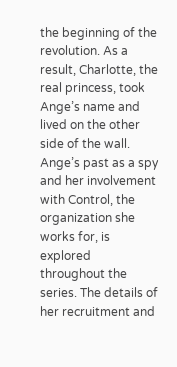the beginning of the revolution. As a result, Charlotte, the real princess, took Ange’s name and lived on the other side of the wall.
Ange’s past as a spy and her involvement with Control, the organization she works for, is explored throughout the series. The details of her recruitment and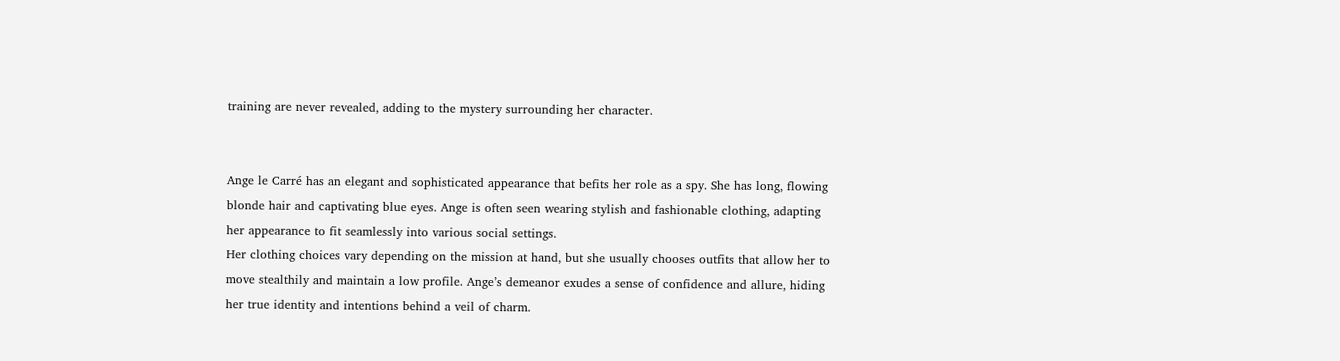training are never revealed, adding to the mystery surrounding her character.


Ange le Carré has an elegant and sophisticated appearance that befits her role as a spy. She has long, flowing blonde hair and captivating blue eyes. Ange is often seen wearing stylish and fashionable clothing, adapting her appearance to fit seamlessly into various social settings.
Her clothing choices vary depending on the mission at hand, but she usually chooses outfits that allow her to move stealthily and maintain a low profile. Ange’s demeanor exudes a sense of confidence and allure, hiding her true identity and intentions behind a veil of charm.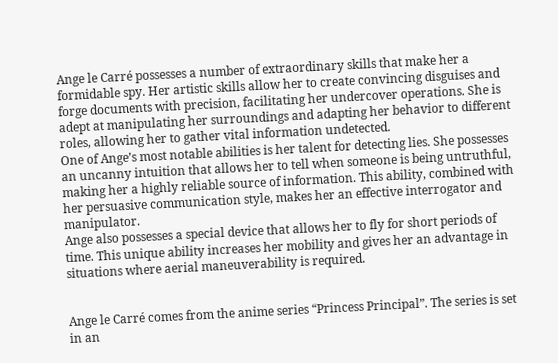Ange le Carré possesses a number of extraordinary skills that make her a formidable spy. Her artistic skills allow her to create convincing disguises and forge documents with precision, facilitating her undercover operations. She is adept at manipulating her surroundings and adapting her behavior to different roles, allowing her to gather vital information undetected.
One of Ange’s most notable abilities is her talent for detecting lies. She possesses an uncanny intuition that allows her to tell when someone is being untruthful, making her a highly reliable source of information. This ability, combined with her persuasive communication style, makes her an effective interrogator and manipulator.
Ange also possesses a special device that allows her to fly for short periods of time. This unique ability increases her mobility and gives her an advantage in situations where aerial maneuverability is required.


Ange le Carré comes from the anime series “Princess Principal”. The series is set in an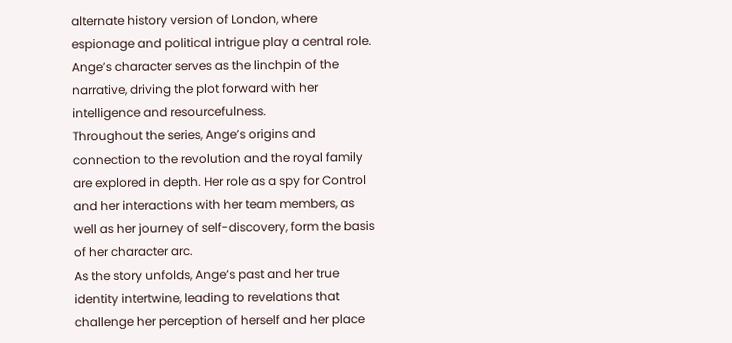alternate history version of London, where espionage and political intrigue play a central role. Ange’s character serves as the linchpin of the narrative, driving the plot forward with her intelligence and resourcefulness.
Throughout the series, Ange’s origins and connection to the revolution and the royal family are explored in depth. Her role as a spy for Control and her interactions with her team members, as well as her journey of self-discovery, form the basis of her character arc.
As the story unfolds, Ange’s past and her true identity intertwine, leading to revelations that challenge her perception of herself and her place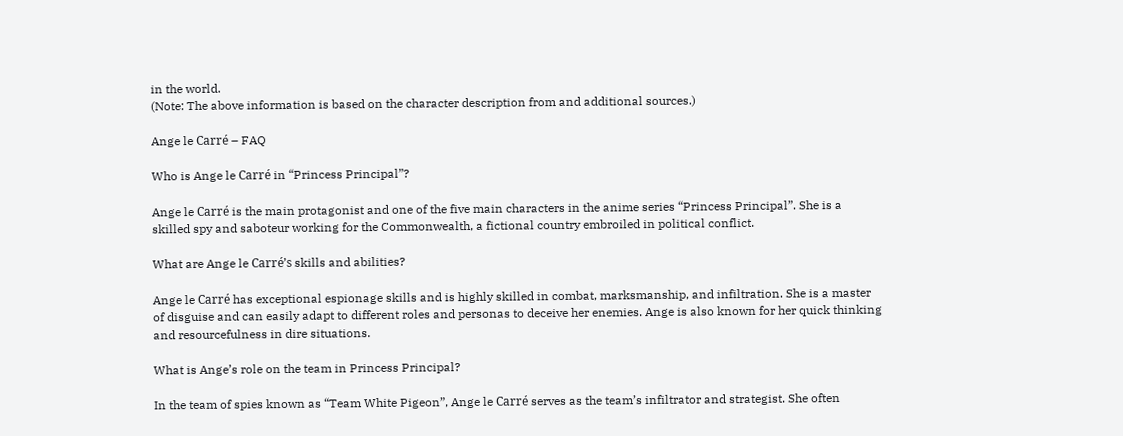in the world.
(Note: The above information is based on the character description from and additional sources.)

Ange le Carré – FAQ

Who is Ange le Carré in “Princess Principal”?

Ange le Carré is the main protagonist and one of the five main characters in the anime series “Princess Principal”. She is a skilled spy and saboteur working for the Commonwealth, a fictional country embroiled in political conflict.

What are Ange le Carré’s skills and abilities?

Ange le Carré has exceptional espionage skills and is highly skilled in combat, marksmanship, and infiltration. She is a master of disguise and can easily adapt to different roles and personas to deceive her enemies. Ange is also known for her quick thinking and resourcefulness in dire situations.

What is Ange’s role on the team in Princess Principal?

In the team of spies known as “Team White Pigeon”, Ange le Carré serves as the team’s infiltrator and strategist. She often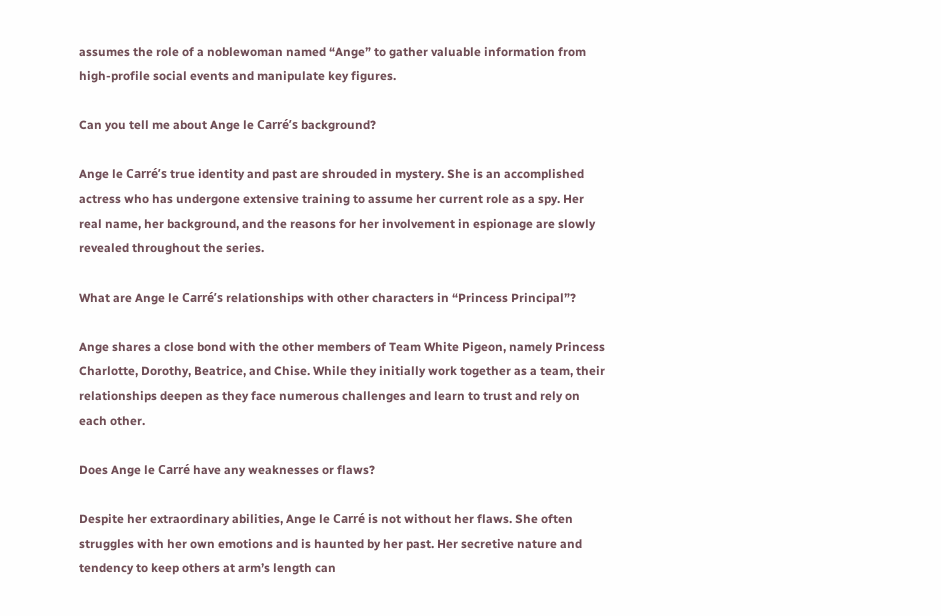assumes the role of a noblewoman named “Ange” to gather valuable information from high-profile social events and manipulate key figures.

Can you tell me about Ange le Carré’s background?

Ange le Carré’s true identity and past are shrouded in mystery. She is an accomplished actress who has undergone extensive training to assume her current role as a spy. Her real name, her background, and the reasons for her involvement in espionage are slowly revealed throughout the series.

What are Ange le Carré’s relationships with other characters in “Princess Principal”?

Ange shares a close bond with the other members of Team White Pigeon, namely Princess Charlotte, Dorothy, Beatrice, and Chise. While they initially work together as a team, their relationships deepen as they face numerous challenges and learn to trust and rely on each other.

Does Ange le Carré have any weaknesses or flaws?

Despite her extraordinary abilities, Ange le Carré is not without her flaws. She often struggles with her own emotions and is haunted by her past. Her secretive nature and tendency to keep others at arm’s length can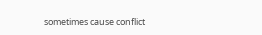sometimes cause conflict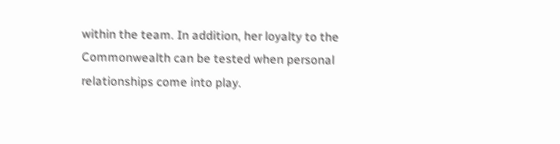within the team. In addition, her loyalty to the Commonwealth can be tested when personal relationships come into play.